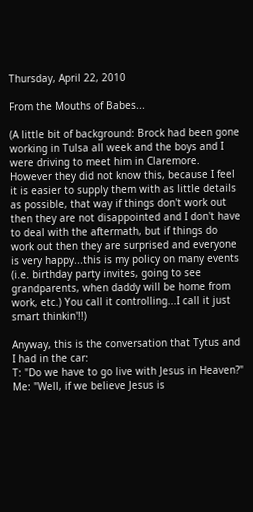Thursday, April 22, 2010

From the Mouths of Babes...

(A little bit of background: Brock had been gone working in Tulsa all week and the boys and I were driving to meet him in Claremore. However they did not know this, because I feel it is easier to supply them with as little details as possible, that way if things don't work out then they are not disappointed and I don't have to deal with the aftermath, but if things do work out then they are surprised and everyone is very happy...this is my policy on many events (i.e. birthday party invites, going to see grandparents, when daddy will be home from work, etc.) You call it controlling...I call it just smart thinkin'!!)

Anyway, this is the conversation that Tytus and I had in the car:
T: "Do we have to go live with Jesus in Heaven?"
Me: "Well, if we believe Jesus is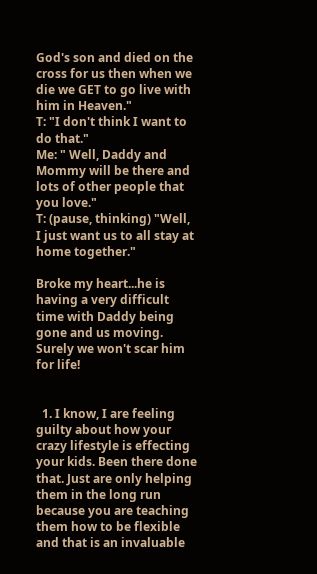God's son and died on the cross for us then when we die we GET to go live with him in Heaven."
T: "I don't think I want to do that."
Me: " Well, Daddy and Mommy will be there and lots of other people that you love."
T: (pause, thinking) "Well, I just want us to all stay at home together."

Broke my heart...he is having a very difficult time with Daddy being gone and us moving. Surely we won't scar him for life!


  1. I know, I are feeling guilty about how your crazy lifestyle is effecting your kids. Been there done that. Just are only helping them in the long run because you are teaching them how to be flexible and that is an invaluable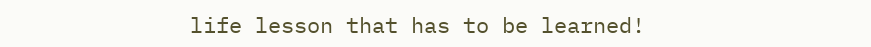life lesson that has to be learned!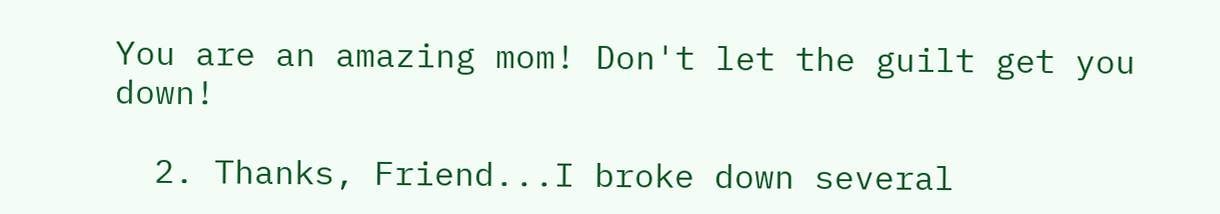You are an amazing mom! Don't let the guilt get you down!

  2. Thanks, Friend...I broke down several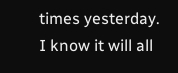times yesterday. I know it will all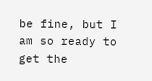be fine, but I am so ready to get the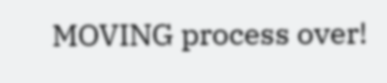MOVING process over!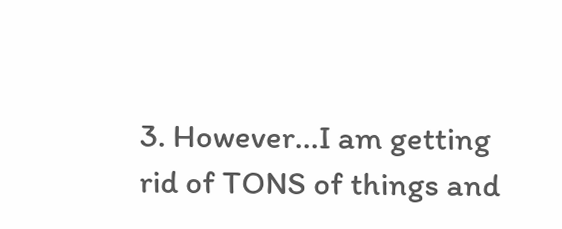3. However...I am getting rid of TONS of things and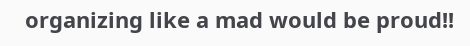organizing like a mad would be proud!!